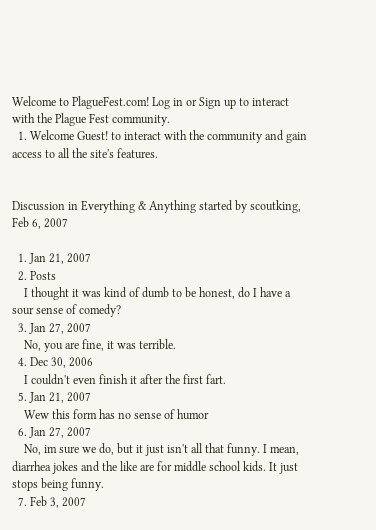Welcome to PlagueFest.com! Log in or Sign up to interact with the Plague Fest community.
  1. Welcome Guest! to interact with the community and gain access to all the site's features.


Discussion in Everything & Anything started by scoutking, Feb 6, 2007

  1. Jan 21, 2007
  2. Posts
    I thought it was kind of dumb to be honest, do I have a sour sense of comedy?
  3. Jan 27, 2007
    No, you are fine, it was terrible.
  4. Dec 30, 2006
    I couldn't even finish it after the first fart.
  5. Jan 21, 2007
    Wew this form has no sense of humor
  6. Jan 27, 2007
    No, im sure we do, but it just isn't all that funny. I mean, diarrhea jokes and the like are for middle school kids. It just stops being funny.
  7. Feb 3, 2007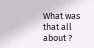What was that all about ?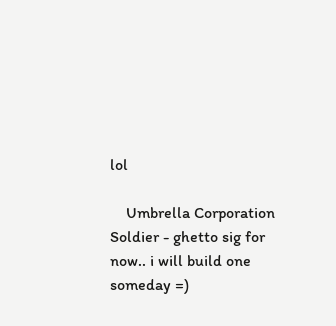lol

    Umbrella Corporation Soldier - ghetto sig for now.. i will build one someday =)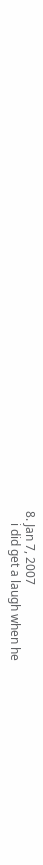8. Jan 7, 2007
    i did get a laugh when he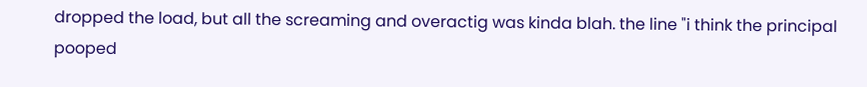dropped the load, but all the screaming and overactig was kinda blah. the line "i think the principal pooped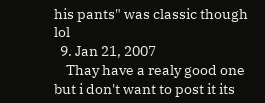his pants" was classic though lol
  9. Jan 21, 2007
    Thay have a realy good one but i don't want to post it its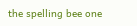the spelling bee one